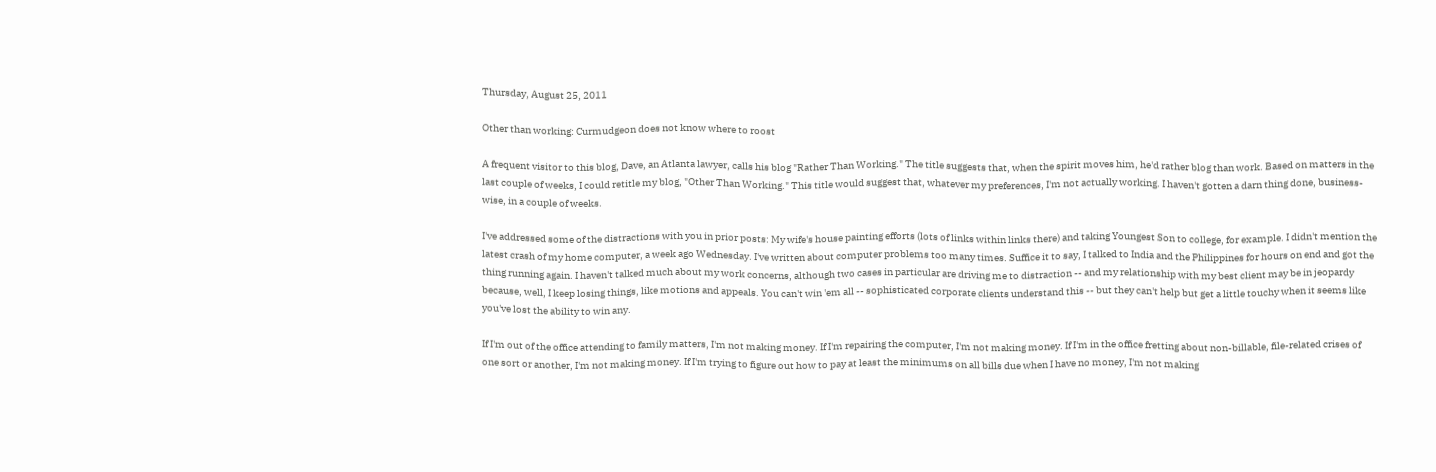Thursday, August 25, 2011

Other than working: Curmudgeon does not know where to roost

A frequent visitor to this blog, Dave, an Atlanta lawyer, calls his blog "Rather Than Working." The title suggests that, when the spirit moves him, he'd rather blog than work. Based on matters in the last couple of weeks, I could retitle my blog, "Other Than Working." This title would suggest that, whatever my preferences, I'm not actually working. I haven't gotten a darn thing done, business-wise, in a couple of weeks.

I've addressed some of the distractions with you in prior posts: My wife's house painting efforts (lots of links within links there) and taking Youngest Son to college, for example. I didn't mention the latest crash of my home computer, a week ago Wednesday. I've written about computer problems too many times. Suffice it to say, I talked to India and the Philippines for hours on end and got the thing running again. I haven't talked much about my work concerns, although two cases in particular are driving me to distraction -- and my relationship with my best client may be in jeopardy because, well, I keep losing things, like motions and appeals. You can't win 'em all -- sophisticated corporate clients understand this -- but they can't help but get a little touchy when it seems like you've lost the ability to win any.

If I'm out of the office attending to family matters, I'm not making money. If I'm repairing the computer, I'm not making money. If I'm in the office fretting about non-billable, file-related crises of one sort or another, I'm not making money. If I'm trying to figure out how to pay at least the minimums on all bills due when I have no money, I'm not making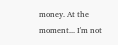money. At the moment... I'm not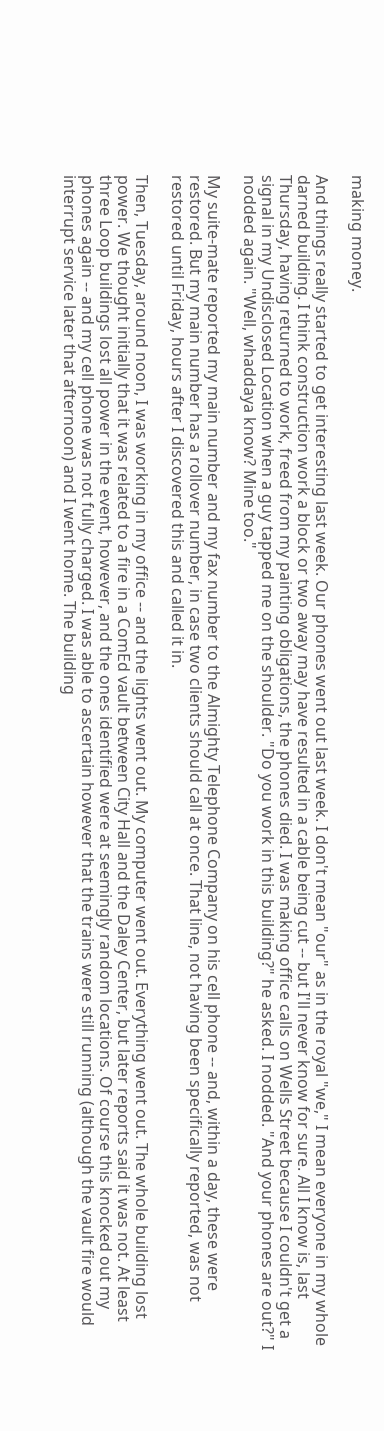making money.

And things really started to get interesting last week. Our phones went out last week. I don't mean "our" as in the royal "we," I mean everyone in my whole darned building. I think construction work a block or two away may have resulted in a cable being cut -- but I'll never know for sure. All I know is, last Thursday, having returned to work, freed from my painting obligations, the phones died. I was making office calls on Wells Street because I couldn't get a signal in my Undisclosed Location when a guy tapped me on the shoulder. "Do you work in this building?" he asked. I nodded. "And your phones are out?" I nodded again. "Well, whaddaya know? Mine too."

My suite-mate reported my main number and my fax number to the Almighty Telephone Company on his cell phone -- and, within a day, these were restored. But my main number has a rollover number, in case two clients should call at once. That line, not having been specifically reported, was not restored until Friday, hours after I discovered this and called it in.

Then, Tuesday, around noon, I was working in my office -- and the lights went out. My computer went out. Everything went out. The whole building lost power. We thought initially that it was related to a fire in a ComEd vault between City Hall and the Daley Center, but later reports said it was not. At least three Loop buildings lost all power in the event, however, and the ones identified were at seemingly random locations. Of course this knocked out my phones again -- and my cell phone was not fully charged. I was able to ascertain however that the trains were still running (although the vault fire would interrupt service later that afternoon) and I went home. The building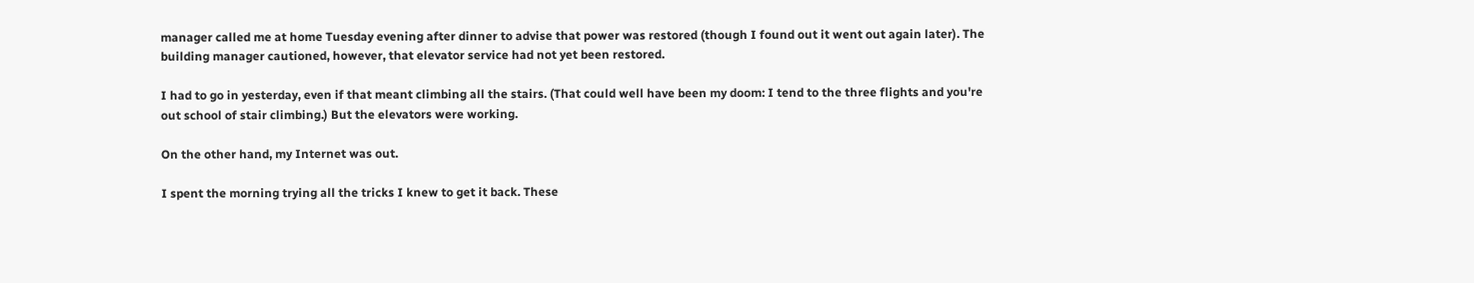manager called me at home Tuesday evening after dinner to advise that power was restored (though I found out it went out again later). The building manager cautioned, however, that elevator service had not yet been restored.

I had to go in yesterday, even if that meant climbing all the stairs. (That could well have been my doom: I tend to the three flights and you're out school of stair climbing.) But the elevators were working.

On the other hand, my Internet was out.

I spent the morning trying all the tricks I knew to get it back. These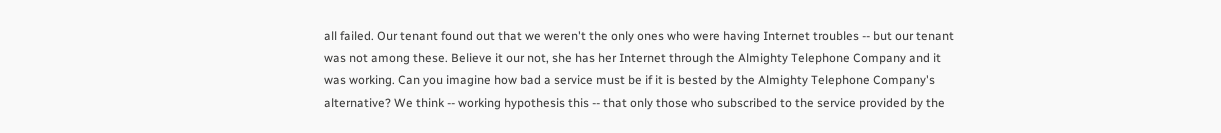all failed. Our tenant found out that we weren't the only ones who were having Internet troubles -- but our tenant was not among these. Believe it our not, she has her Internet through the Almighty Telephone Company and it was working. Can you imagine how bad a service must be if it is bested by the Almighty Telephone Company's alternative? We think -- working hypothesis this -- that only those who subscribed to the service provided by the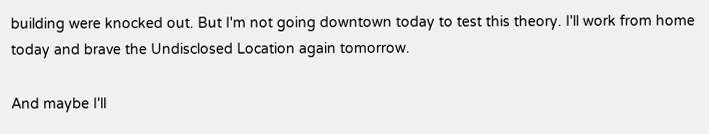building were knocked out. But I'm not going downtown today to test this theory. I'll work from home today and brave the Undisclosed Location again tomorrow.

And maybe I'll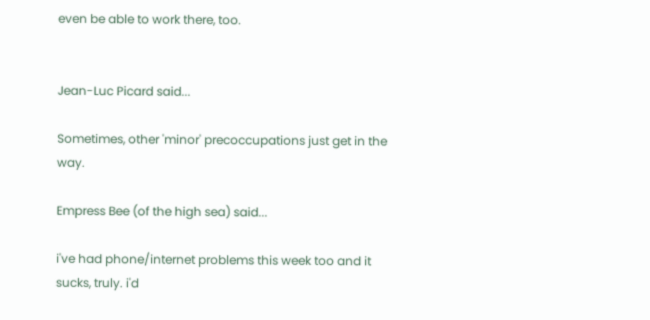even be able to work there, too.


Jean-Luc Picard said...

Sometimes, other 'minor' precoccupations just get in the way.

Empress Bee (of the high sea) said...

i've had phone/internet problems this week too and it sucks, truly. i'd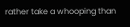rather take a whooping than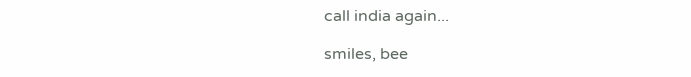call india again...

smiles, bee